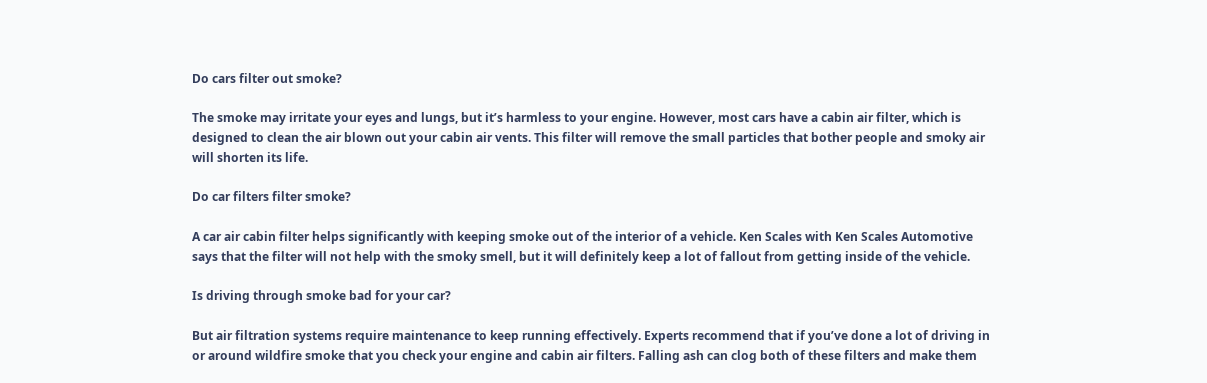Do cars filter out smoke?

The smoke may irritate your eyes and lungs, but it’s harmless to your engine. However, most cars have a cabin air filter, which is designed to clean the air blown out your cabin air vents. This filter will remove the small particles that bother people and smoky air will shorten its life.

Do car filters filter smoke?

A car air cabin filter helps significantly with keeping smoke out of the interior of a vehicle. Ken Scales with Ken Scales Automotive says that the filter will not help with the smoky smell, but it will definitely keep a lot of fallout from getting inside of the vehicle.

Is driving through smoke bad for your car?

But air filtration systems require maintenance to keep running effectively. Experts recommend that if you’ve done a lot of driving in or around wildfire smoke that you check your engine and cabin air filters. Falling ash can clog both of these filters and make them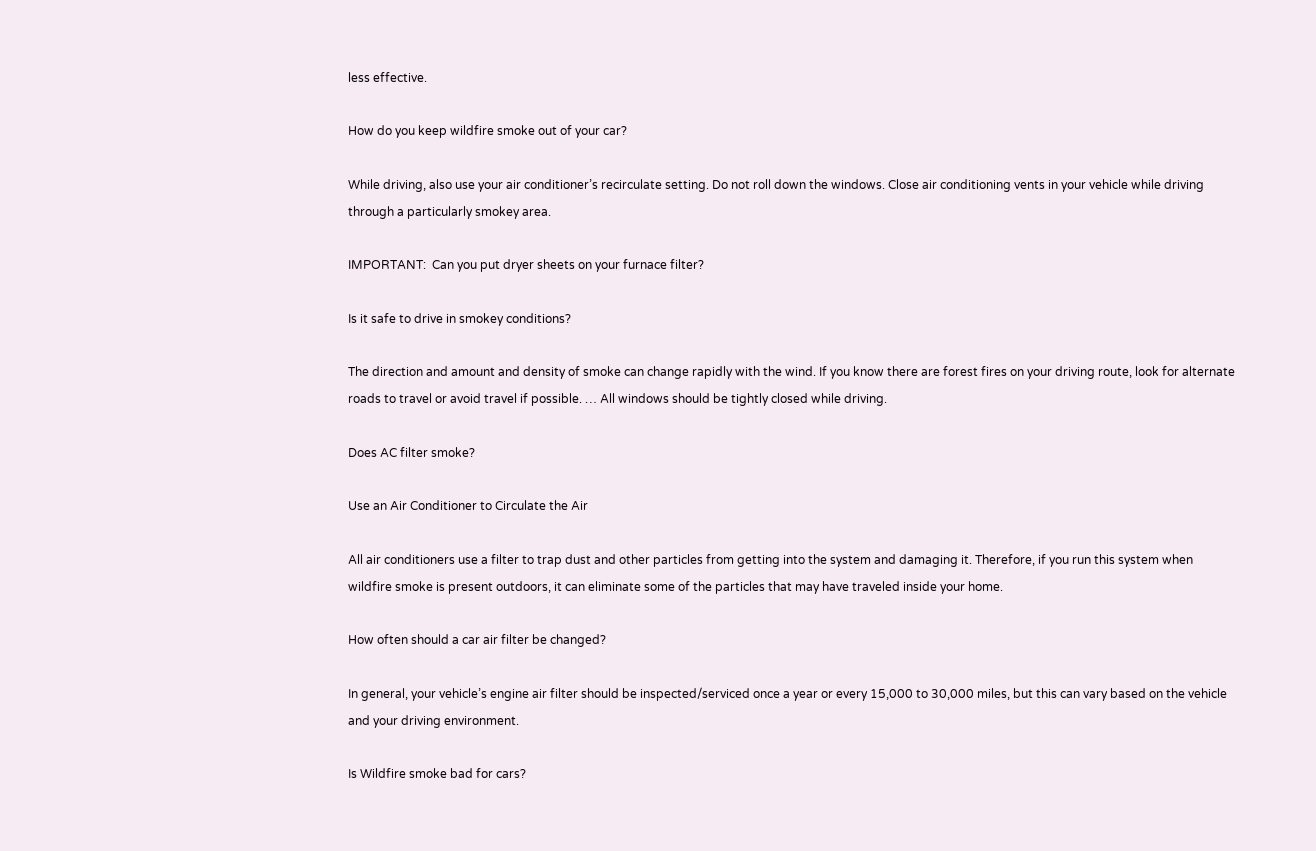less effective.

How do you keep wildfire smoke out of your car?

While driving, also use your air conditioner’s recirculate setting. Do not roll down the windows. Close air conditioning vents in your vehicle while driving through a particularly smokey area.

IMPORTANT:  Can you put dryer sheets on your furnace filter?

Is it safe to drive in smokey conditions?

The direction and amount and density of smoke can change rapidly with the wind. If you know there are forest fires on your driving route, look for alternate roads to travel or avoid travel if possible. … All windows should be tightly closed while driving.

Does AC filter smoke?

Use an Air Conditioner to Circulate the Air

All air conditioners use a filter to trap dust and other particles from getting into the system and damaging it. Therefore, if you run this system when wildfire smoke is present outdoors, it can eliminate some of the particles that may have traveled inside your home.

How often should a car air filter be changed?

In general, your vehicle’s engine air filter should be inspected/serviced once a year or every 15,000 to 30,000 miles, but this can vary based on the vehicle and your driving environment.

Is Wildfire smoke bad for cars?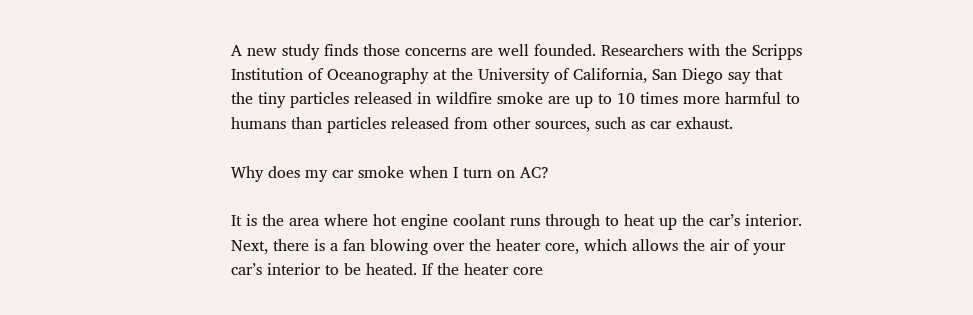A new study finds those concerns are well founded. Researchers with the Scripps Institution of Oceanography at the University of California, San Diego say that the tiny particles released in wildfire smoke are up to 10 times more harmful to humans than particles released from other sources, such as car exhaust.

Why does my car smoke when I turn on AC?

It is the area where hot engine coolant runs through to heat up the car’s interior. Next, there is a fan blowing over the heater core, which allows the air of your car’s interior to be heated. If the heater core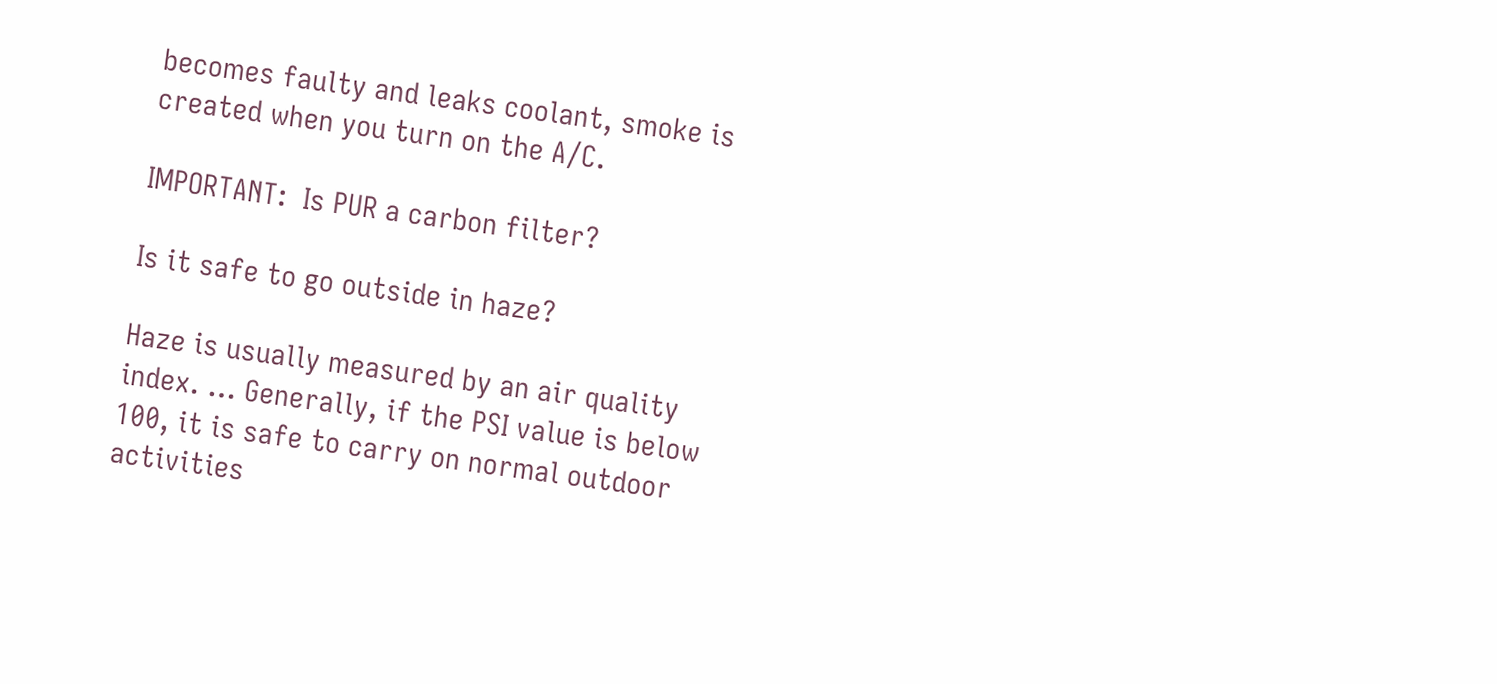becomes faulty and leaks coolant, smoke is created when you turn on the A/C.

IMPORTANT:  Is PUR a carbon filter?

Is it safe to go outside in haze?

Haze is usually measured by an air quality index. … Generally, if the PSI value is below 100, it is safe to carry on normal outdoor activities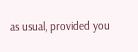as usual, provided you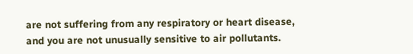are not suffering from any respiratory or heart disease, and you are not unusually sensitive to air pollutants.